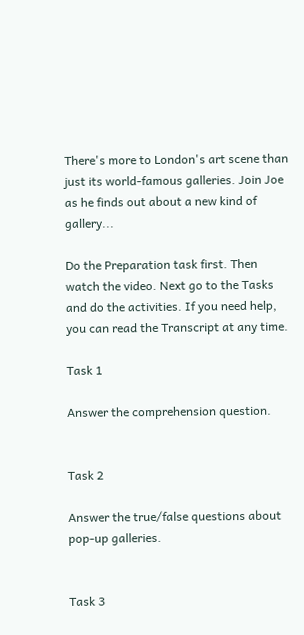There's more to London's art scene than just its world-famous galleries. Join Joe as he finds out about a new kind of gallery...

Do the Preparation task first. Then watch the video. Next go to the Tasks and do the activities. If you need help, you can read the Transcript at any time.

Task 1

Answer the comprehension question.


Task 2

Answer the true/false questions about pop-up galleries.


Task 3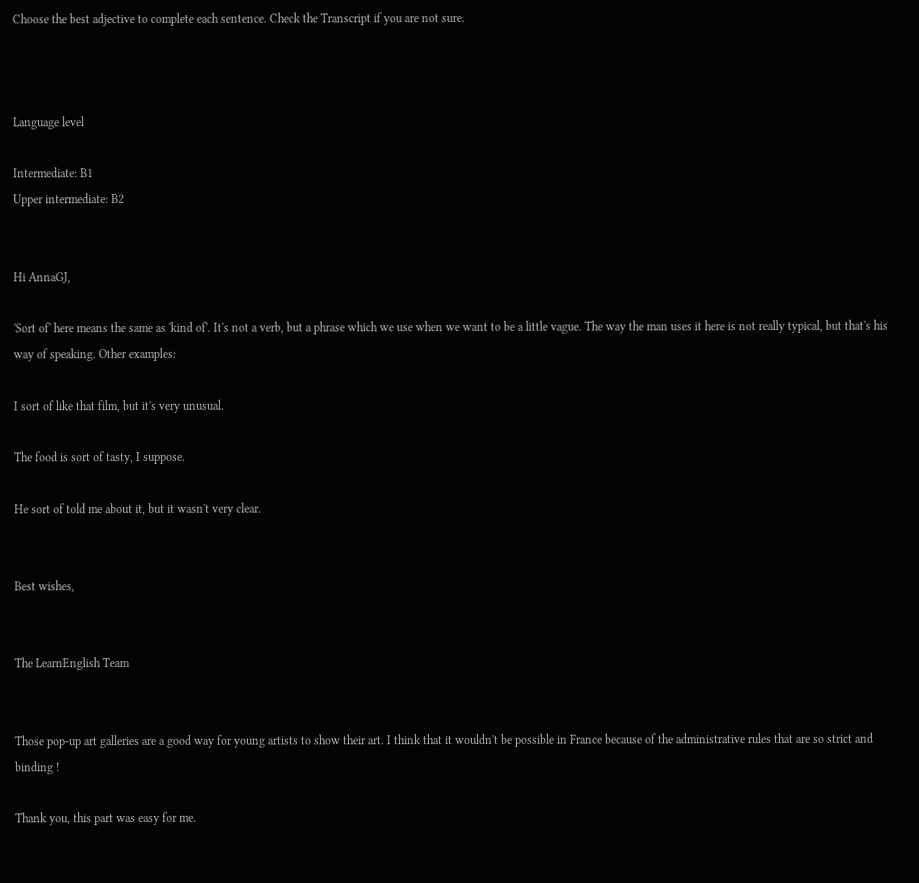Choose the best adjective to complete each sentence. Check the Transcript if you are not sure.



Language level

Intermediate: B1
Upper intermediate: B2


Hi AnnaGJ,

'Sort of' here means the same as 'kind of'. It's not a verb, but a phrase which we use when we want to be a little vague. The way the man uses it here is not really typical, but that's his way of speaking. Other examples:

I sort of like that film, but it's very unusual.

The food is sort of tasty, I suppose.

He sort of told me about it, but it wasn't very clear.


Best wishes,


The LearnEnglish Team


Those pop-up art galleries are a good way for young artists to show their art. I think that it wouldn't be possible in France because of the administrative rules that are so strict and binding !

Thank you, this part was easy for me.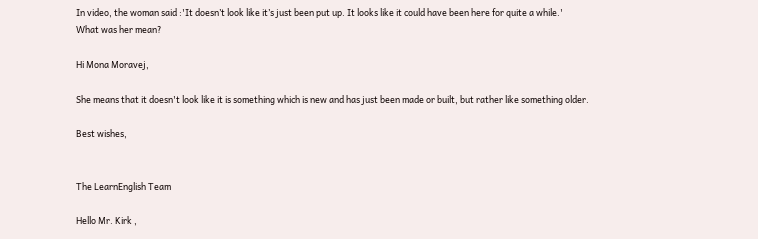In video, the woman said :'It doesn’t look like it’s just been put up. It looks like it could have been here for quite a while.'
What was her mean?

Hi Mona Moravej,

She means that it doesn't look like it is something which is new and has just been made or built, but rather like something older.

Best wishes,


The LearnEnglish Team

Hello Mr. Kirk ,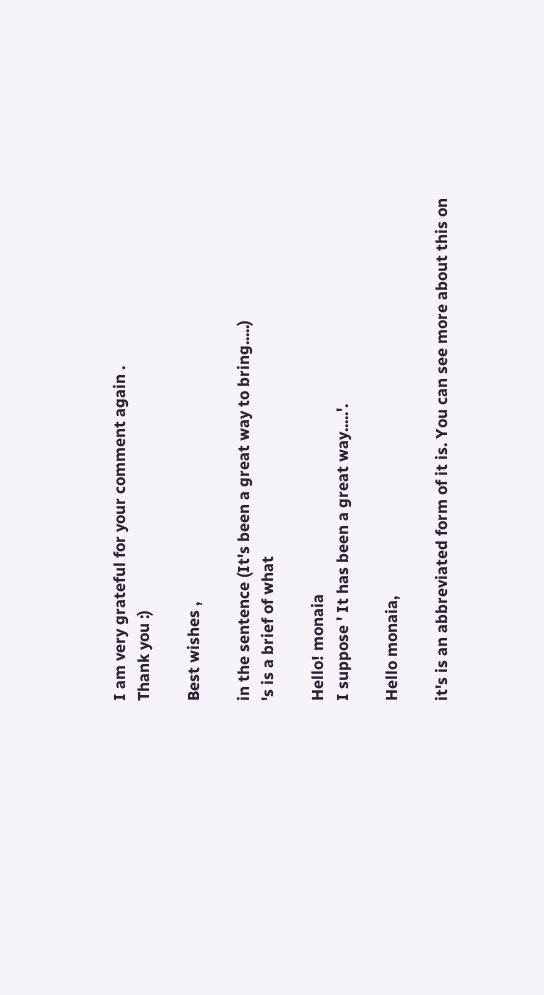I am very grateful for your comment again .
Thank you :)

Best wishes ,

in the sentence (It's been a great way to bring.....)
's is a brief of what

Hello! monaia
I suppose ' It has been a great way.....'.

Hello monaia,

it's is an abbreviated form of it is. You can see more about this on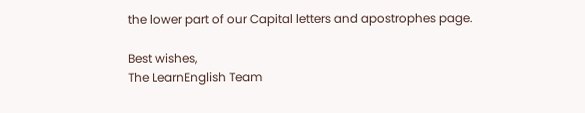the lower part of our Capital letters and apostrophes page.

Best wishes,
The LearnEnglish Team